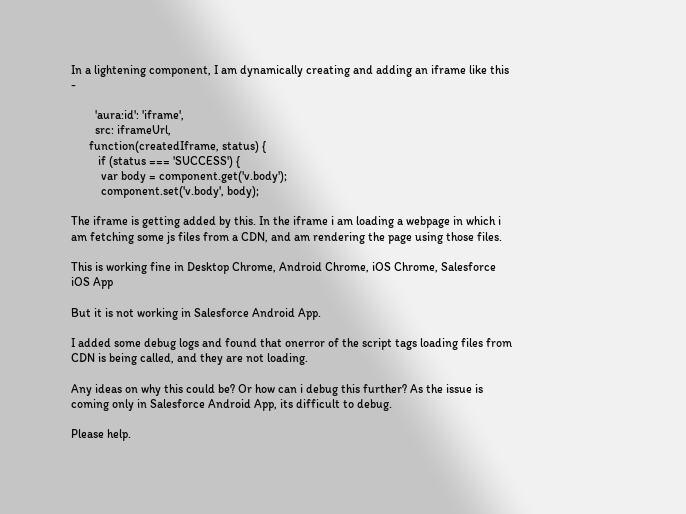In a lightening component, I am dynamically creating and adding an iframe like this -

        'aura:id': 'iframe',
        src: iframeUrl,
      function(createdIframe, status) {
         if (status === 'SUCCESS') {
          var body = component.get('v.body');
          component.set('v.body', body);

The iframe is getting added by this. In the iframe i am loading a webpage in which i am fetching some js files from a CDN, and am rendering the page using those files.

This is working fine in Desktop Chrome, Android Chrome, iOS Chrome, Salesforce iOS App

But it is not working in Salesforce Android App.

I added some debug logs and found that onerror of the script tags loading files from CDN is being called, and they are not loading.

Any ideas on why this could be? Or how can i debug this further? As the issue is coming only in Salesforce Android App, its difficult to debug.

Please help.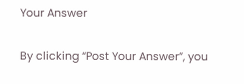Your Answer

By clicking “Post Your Answer”, you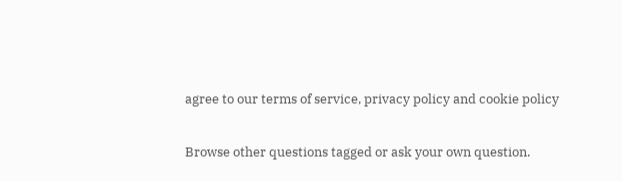agree to our terms of service, privacy policy and cookie policy

Browse other questions tagged or ask your own question.